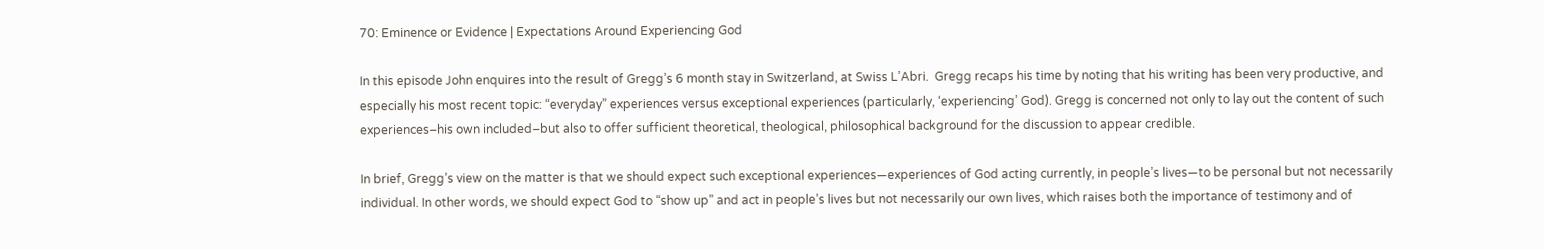70: Eminence or Evidence | Expectations Around Experiencing God

In this episode John enquires into the result of Gregg’s 6 month stay in Switzerland, at Swiss L’Abri.  Gregg recaps his time by noting that his writing has been very productive, and especially his most recent topic: “everyday” experiences versus exceptional experiences (particularly, ‘experiencing’ God). Gregg is concerned not only to lay out the content of such experiences–his own included–but also to offer sufficient theoretical, theological, philosophical background for the discussion to appear credible.

In brief, Gregg’s view on the matter is that we should expect such exceptional experiences—experiences of God acting currently, in people’s lives—to be personal but not necessarily individual. In other words, we should expect God to “show up” and act in people’s lives but not necessarily our own lives, which raises both the importance of testimony and of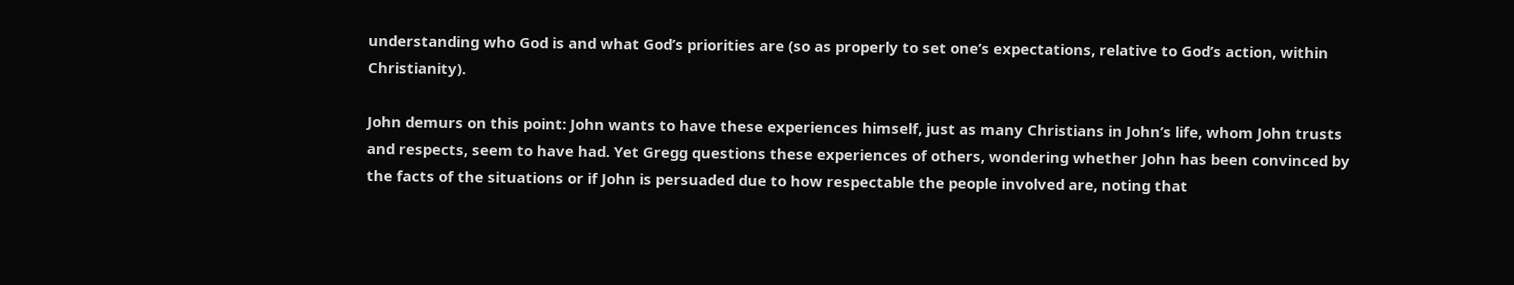understanding who God is and what God’s priorities are (so as properly to set one’s expectations, relative to God’s action, within Christianity).

John demurs on this point: John wants to have these experiences himself, just as many Christians in John’s life, whom John trusts and respects, seem to have had. Yet Gregg questions these experiences of others, wondering whether John has been convinced by the facts of the situations or if John is persuaded due to how respectable the people involved are, noting that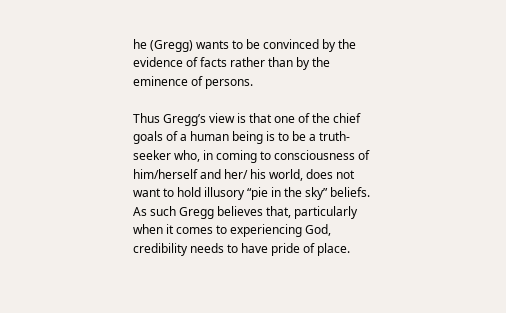he (Gregg) wants to be convinced by the evidence of facts rather than by the eminence of persons.

Thus Gregg’s view is that one of the chief goals of a human being is to be a truth-seeker who, in coming to consciousness of him/herself and her/ his world, does not want to hold illusory “pie in the sky” beliefs. As such Gregg believes that, particularly when it comes to experiencing God, credibility needs to have pride of place.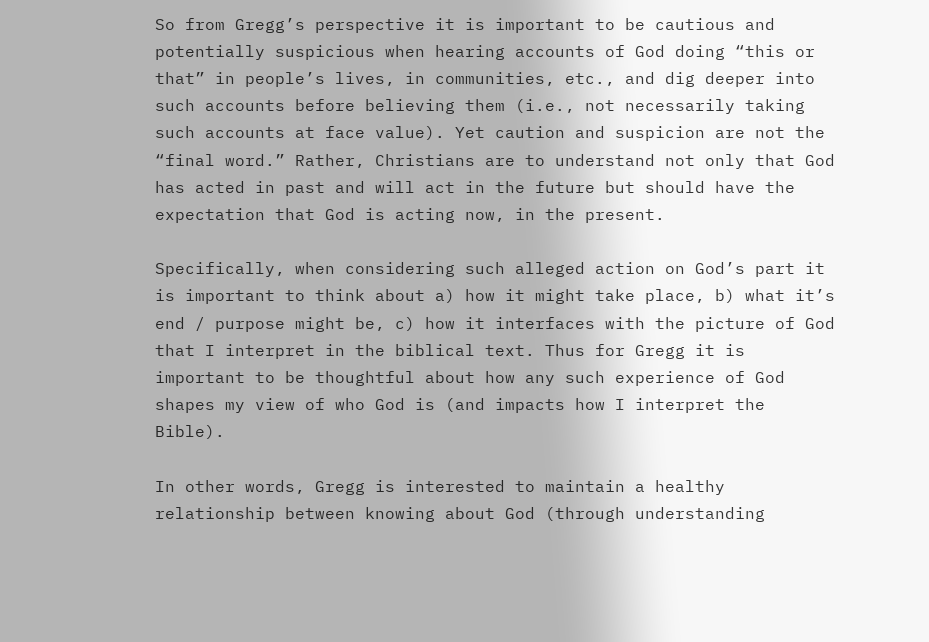So from Gregg’s perspective it is important to be cautious and potentially suspicious when hearing accounts of God doing “this or that” in people’s lives, in communities, etc., and dig deeper into such accounts before believing them (i.e., not necessarily taking such accounts at face value). Yet caution and suspicion are not the “final word.” Rather, Christians are to understand not only that God has acted in past and will act in the future but should have the expectation that God is acting now, in the present.

Specifically, when considering such alleged action on God’s part it is important to think about a) how it might take place, b) what it’s end / purpose might be, c) how it interfaces with the picture of God that I interpret in the biblical text. Thus for Gregg it is important to be thoughtful about how any such experience of God shapes my view of who God is (and impacts how I interpret the Bible).

In other words, Gregg is interested to maintain a healthy relationship between knowing about God (through understanding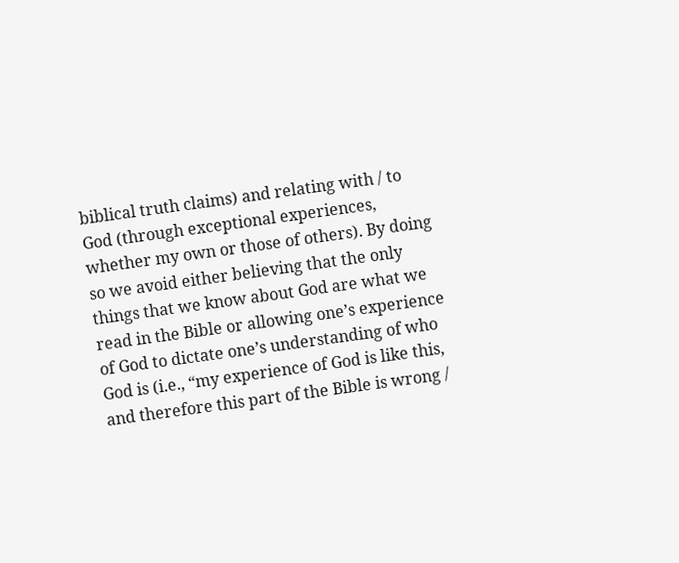biblical truth claims) and relating with / to God (through exceptional experiences, whether my own or those of others). By doing so we avoid either believing that the only things that we know about God are what we read in the Bible or allowing one’s experience of God to dictate one’s understanding of who God is (i.e., “my experience of God is like this, and therefore this part of the Bible is wrong /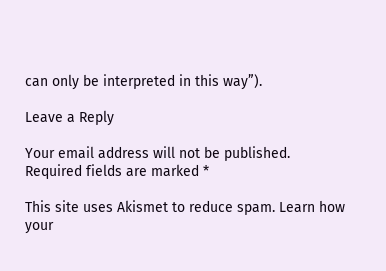can only be interpreted in this way”).

Leave a Reply

Your email address will not be published. Required fields are marked *

This site uses Akismet to reduce spam. Learn how your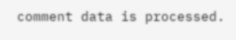comment data is processed.